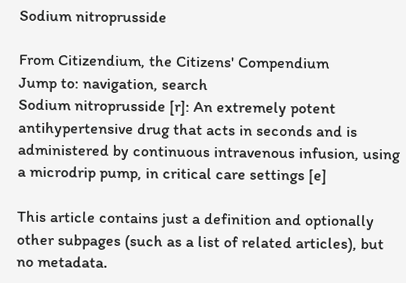Sodium nitroprusside

From Citizendium, the Citizens' Compendium
Jump to: navigation, search
Sodium nitroprusside [r]: An extremely potent antihypertensive drug that acts in seconds and is administered by continuous intravenous infusion, using a microdrip pump, in critical care settings [e]

This article contains just a definition and optionally other subpages (such as a list of related articles), but no metadata.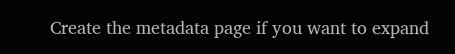Create the metadata page if you want to expand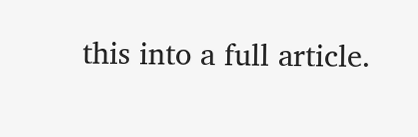this into a full article.